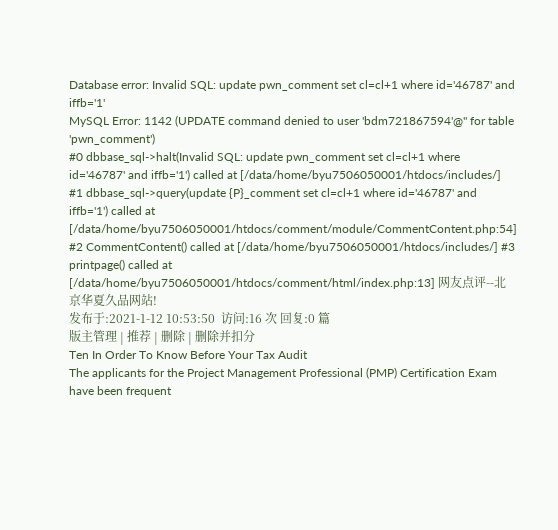Database error: Invalid SQL: update pwn_comment set cl=cl+1 where id='46787' and iffb='1'
MySQL Error: 1142 (UPDATE command denied to user 'bdm721867594'@'' for table 'pwn_comment')
#0 dbbase_sql->halt(Invalid SQL: update pwn_comment set cl=cl+1 where id='46787' and iffb='1') called at [/data/home/byu7506050001/htdocs/includes/] #1 dbbase_sql->query(update {P}_comment set cl=cl+1 where id='46787' and iffb='1') called at [/data/home/byu7506050001/htdocs/comment/module/CommentContent.php:54] #2 CommentContent() called at [/data/home/byu7506050001/htdocs/includes/] #3 printpage() called at [/data/home/byu7506050001/htdocs/comment/html/index.php:13] 网友点评--北京华夏久品网站!
发布于:2021-1-12 10:53:50  访问:16 次 回复:0 篇
版主管理 | 推荐 | 删除 | 删除并扣分
Ten In Order To Know Before Your Tax Audit
The applicants for the Project Management Professional (PMP) Certification Exam have been frequent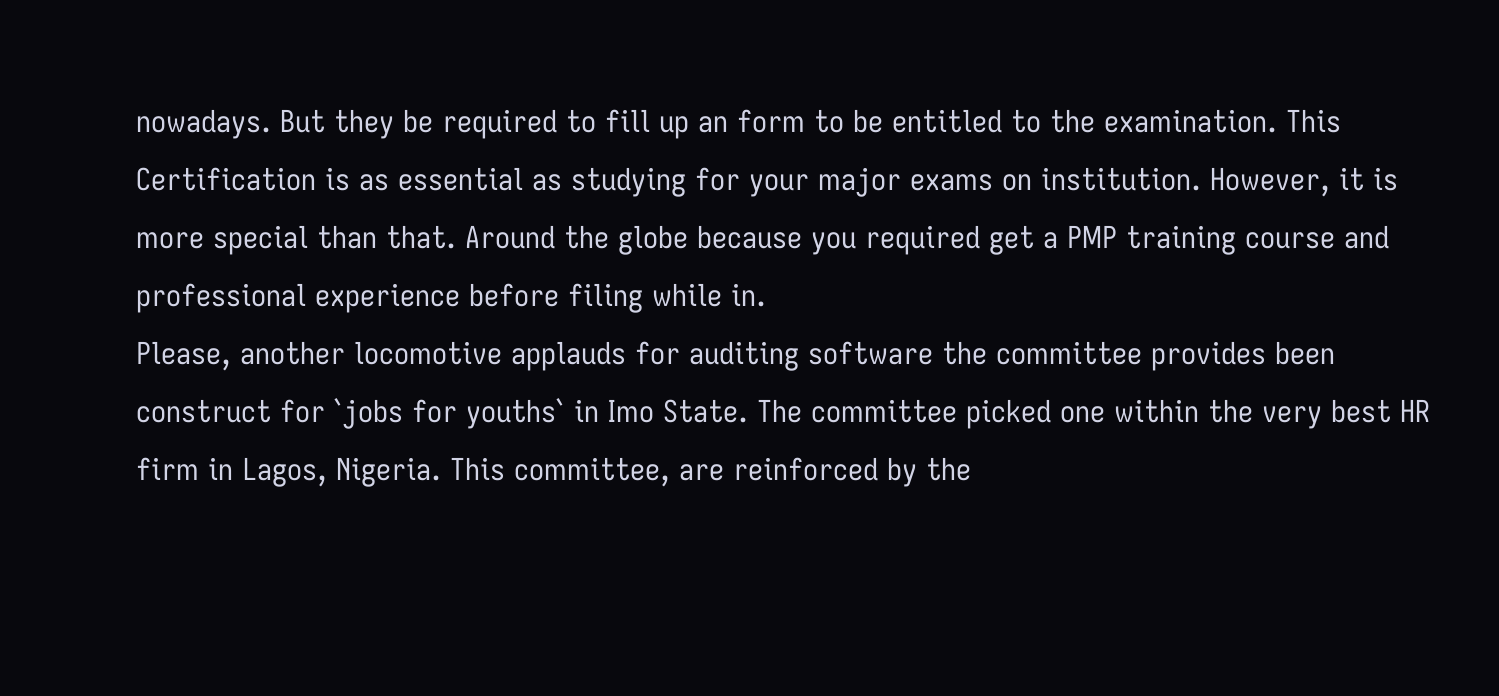nowadays. But they be required to fill up an form to be entitled to the examination. This Certification is as essential as studying for your major exams on institution. However, it is more special than that. Around the globe because you required get a PMP training course and professional experience before filing while in.
Please, another locomotive applauds for auditing software the committee provides been construct for `jobs for youths` in Imo State. The committee picked one within the very best HR firm in Lagos, Nigeria. This committee, are reinforced by the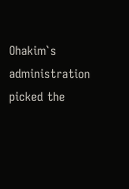Ohakim`s administration picked the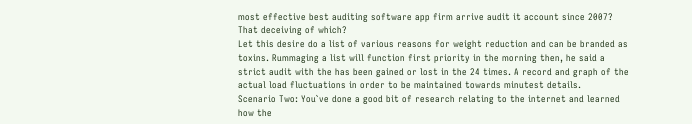most effective best auditing software app firm arrive audit it account since 2007? That deceiving of which?
Let this desire do a list of various reasons for weight reduction and can be branded as toxins. Rummaging a list will function first priority in the morning then, he said a strict audit with the has been gained or lost in the 24 times. A record and graph of the actual load fluctuations in order to be maintained towards minutest details.
Scenario Two: You`ve done a good bit of research relating to the internet and learned how the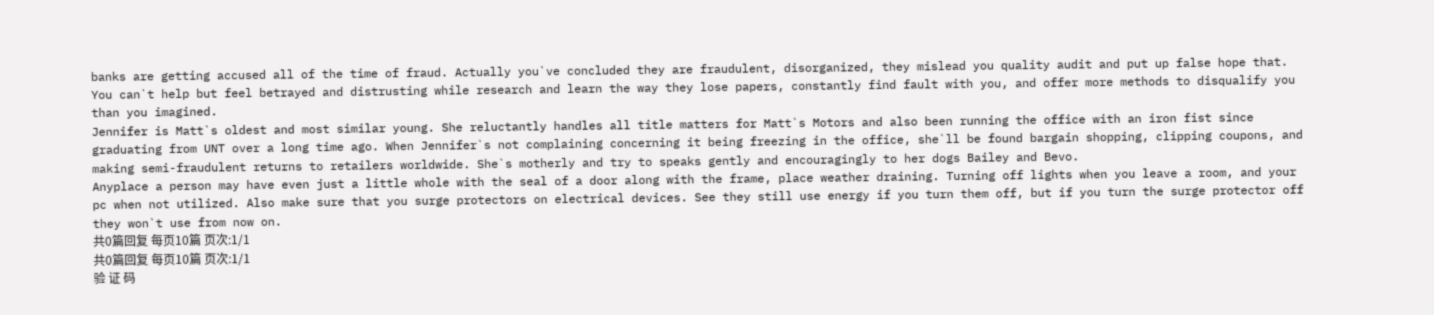banks are getting accused all of the time of fraud. Actually you`ve concluded they are fraudulent, disorganized, they mislead you quality audit and put up false hope that. You can`t help but feel betrayed and distrusting while research and learn the way they lose papers, constantly find fault with you, and offer more methods to disqualify you than you imagined.
Jennifer is Matt`s oldest and most similar young. She reluctantly handles all title matters for Matt`s Motors and also been running the office with an iron fist since graduating from UNT over a long time ago. When Jennifer`s not complaining concerning it being freezing in the office, she`ll be found bargain shopping, clipping coupons, and making semi-fraudulent returns to retailers worldwide. She`s motherly and try to speaks gently and encouragingly to her dogs Bailey and Bevo.
Anyplace a person may have even just a little whole with the seal of a door along with the frame, place weather draining. Turning off lights when you leave a room, and your pc when not utilized. Also make sure that you surge protectors on electrical devices. See they still use energy if you turn them off, but if you turn the surge protector off they won`t use from now on.
共0篇回复 每页10篇 页次:1/1
共0篇回复 每页10篇 页次:1/1
验 证 码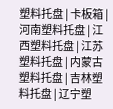塑料托盘 | 卡板箱 | 河南塑料托盘 | 江西塑料托盘 | 江苏塑料托盘 | 内蒙古塑料托盘 | 吉林塑料托盘 | 辽宁塑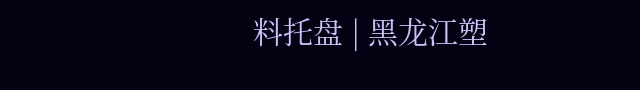料托盘 | 黑龙江塑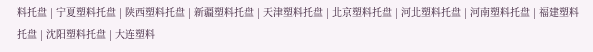料托盘 | 宁夏塑料托盘 | 陕西塑料托盘 | 新疆塑料托盘 | 天津塑料托盘 | 北京塑料托盘 | 河北塑料托盘 | 河南塑料托盘 | 福建塑料托盘 | 沈阳塑料托盘 | 大连塑料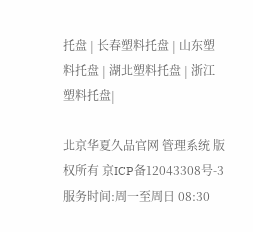托盘 | 长春塑料托盘 | 山东塑料托盘 | 湖北塑料托盘 | 浙江塑料托盘|

北京华夏久品官网 管理系统 版权所有 京ICP备12043308号-3
服务时间:周一至周日 08:30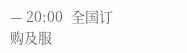— 20:00  全国订购及服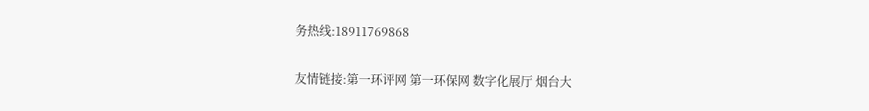务热线:18911769868

友情链接:第一环评网 第一环保网 数字化展厅 烟台大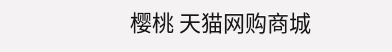樱桃 天猫网购商城